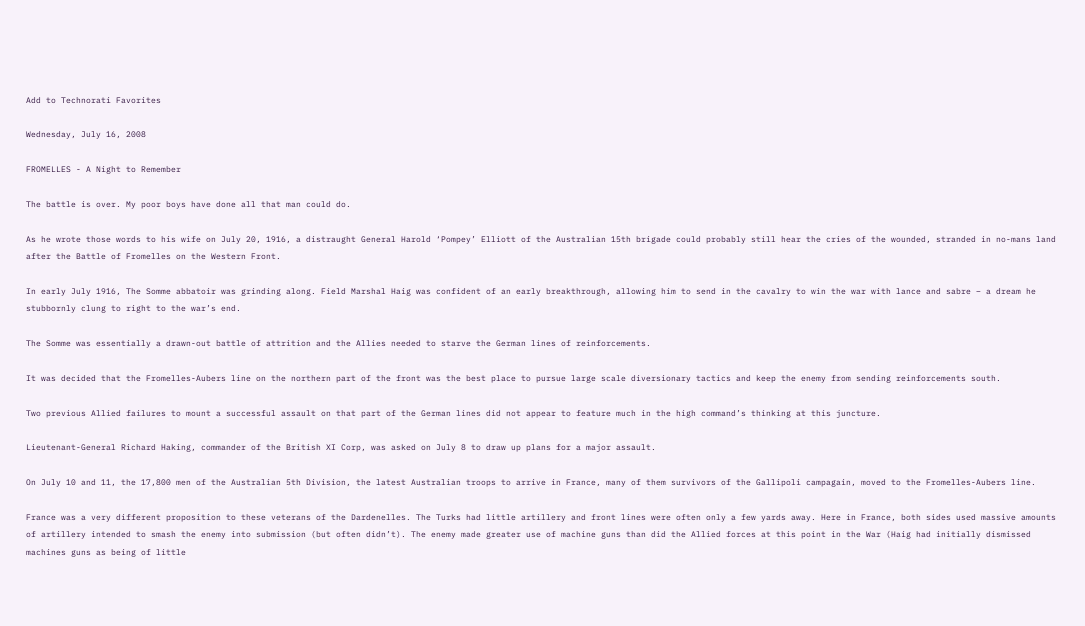Add to Technorati Favorites

Wednesday, July 16, 2008

FROMELLES - A Night to Remember

The battle is over. My poor boys have done all that man could do.

As he wrote those words to his wife on July 20, 1916, a distraught General Harold ‘Pompey’ Elliott of the Australian 15th brigade could probably still hear the cries of the wounded, stranded in no-mans land after the Battle of Fromelles on the Western Front.

In early July 1916, The Somme abbatoir was grinding along. Field Marshal Haig was confident of an early breakthrough, allowing him to send in the cavalry to win the war with lance and sabre – a dream he stubbornly clung to right to the war’s end.

The Somme was essentially a drawn-out battle of attrition and the Allies needed to starve the German lines of reinforcements.

It was decided that the Fromelles-Aubers line on the northern part of the front was the best place to pursue large scale diversionary tactics and keep the enemy from sending reinforcements south.

Two previous Allied failures to mount a successful assault on that part of the German lines did not appear to feature much in the high command’s thinking at this juncture.

Lieutenant-General Richard Haking, commander of the British XI Corp, was asked on July 8 to draw up plans for a major assault.

On July 10 and 11, the 17,800 men of the Australian 5th Division, the latest Australian troops to arrive in France, many of them survivors of the Gallipoli campagain, moved to the Fromelles-Aubers line.

France was a very different proposition to these veterans of the Dardenelles. The Turks had little artillery and front lines were often only a few yards away. Here in France, both sides used massive amounts of artillery intended to smash the enemy into submission (but often didn’t). The enemy made greater use of machine guns than did the Allied forces at this point in the War (Haig had initially dismissed machines guns as being of little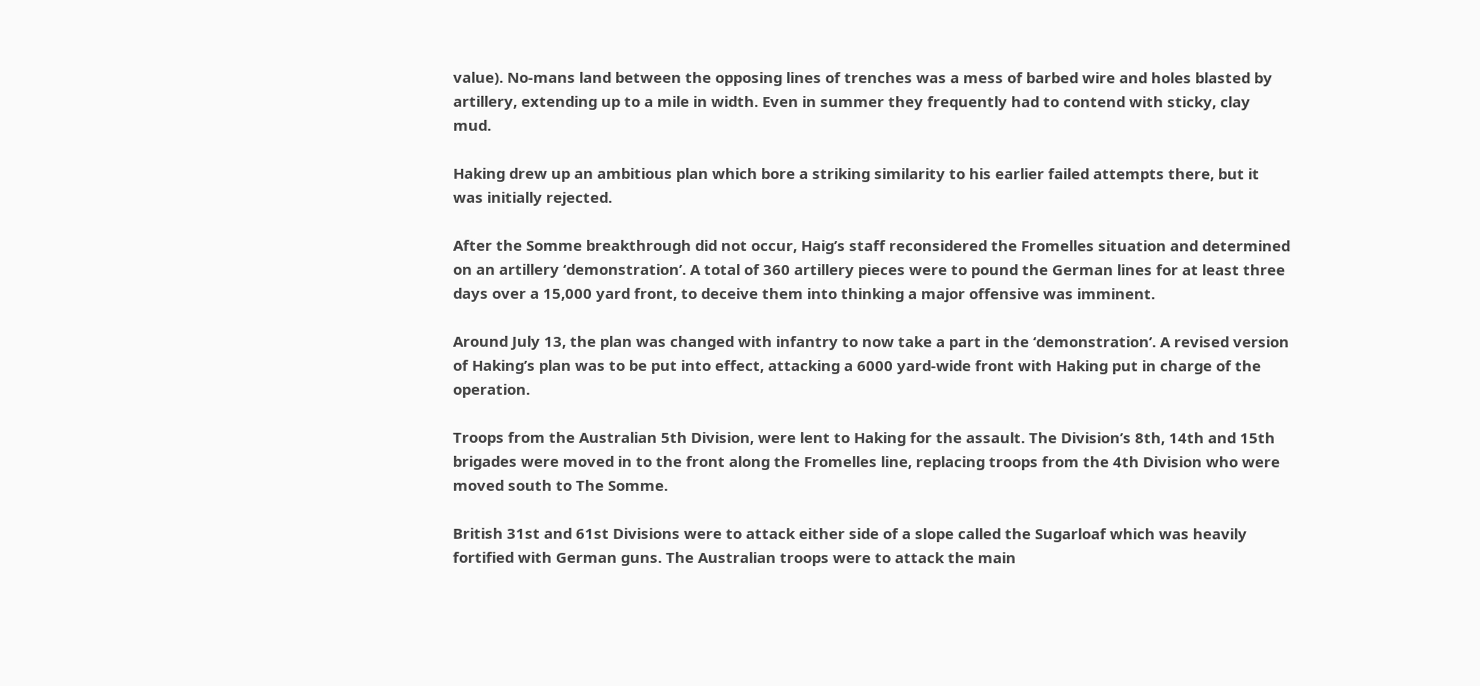value). No-mans land between the opposing lines of trenches was a mess of barbed wire and holes blasted by artillery, extending up to a mile in width. Even in summer they frequently had to contend with sticky, clay mud.

Haking drew up an ambitious plan which bore a striking similarity to his earlier failed attempts there, but it was initially rejected.

After the Somme breakthrough did not occur, Haig’s staff reconsidered the Fromelles situation and determined on an artillery ‘demonstration’. A total of 360 artillery pieces were to pound the German lines for at least three days over a 15,000 yard front, to deceive them into thinking a major offensive was imminent.

Around July 13, the plan was changed with infantry to now take a part in the ‘demonstration’. A revised version of Haking’s plan was to be put into effect, attacking a 6000 yard-wide front with Haking put in charge of the operation.

Troops from the Australian 5th Division, were lent to Haking for the assault. The Division’s 8th, 14th and 15th brigades were moved in to the front along the Fromelles line, replacing troops from the 4th Division who were moved south to The Somme.

British 31st and 61st Divisions were to attack either side of a slope called the Sugarloaf which was heavily fortified with German guns. The Australian troops were to attack the main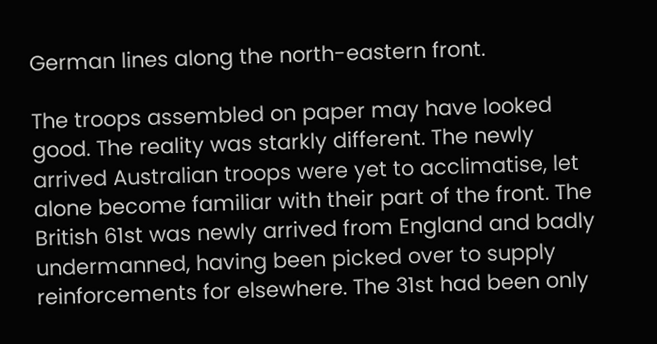German lines along the north-eastern front.

The troops assembled on paper may have looked good. The reality was starkly different. The newly arrived Australian troops were yet to acclimatise, let alone become familiar with their part of the front. The British 61st was newly arrived from England and badly undermanned, having been picked over to supply reinforcements for elsewhere. The 31st had been only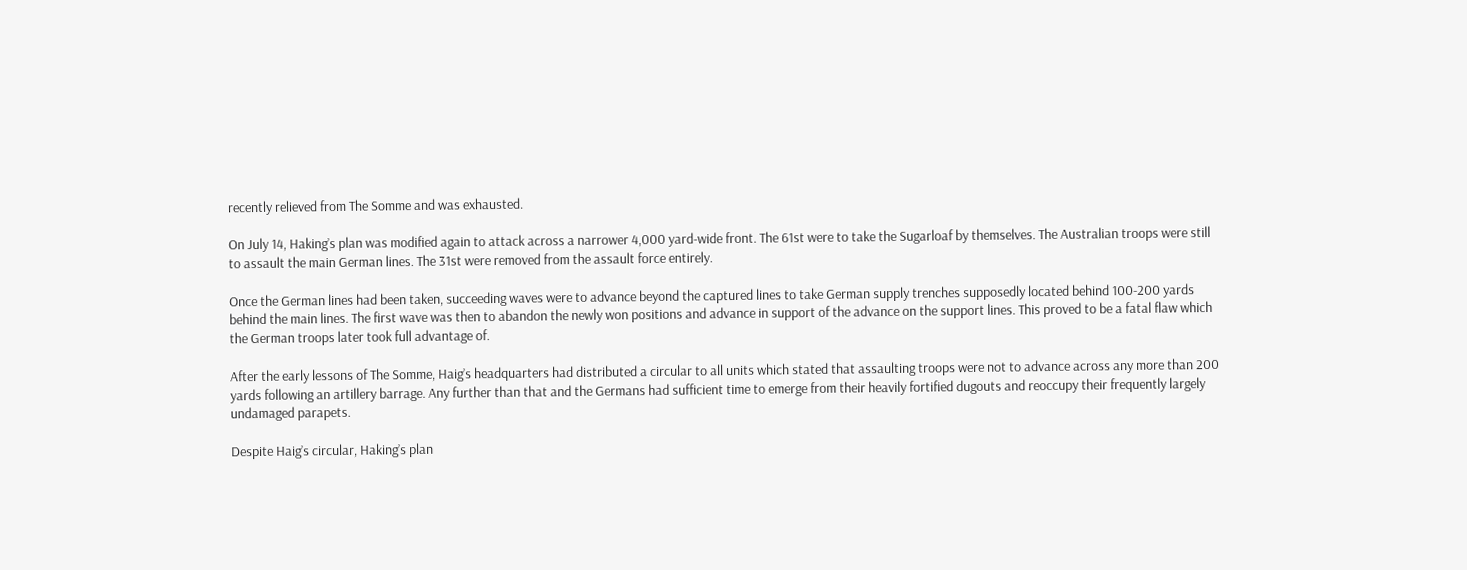recently relieved from The Somme and was exhausted.

On July 14, Haking’s plan was modified again to attack across a narrower 4,000 yard-wide front. The 61st were to take the Sugarloaf by themselves. The Australian troops were still to assault the main German lines. The 31st were removed from the assault force entirely.

Once the German lines had been taken, succeeding waves were to advance beyond the captured lines to take German supply trenches supposedly located behind 100-200 yards behind the main lines. The first wave was then to abandon the newly won positions and advance in support of the advance on the support lines. This proved to be a fatal flaw which the German troops later took full advantage of.

After the early lessons of The Somme, Haig’s headquarters had distributed a circular to all units which stated that assaulting troops were not to advance across any more than 200 yards following an artillery barrage. Any further than that and the Germans had sufficient time to emerge from their heavily fortified dugouts and reoccupy their frequently largely undamaged parapets.

Despite Haig’s circular, Haking’s plan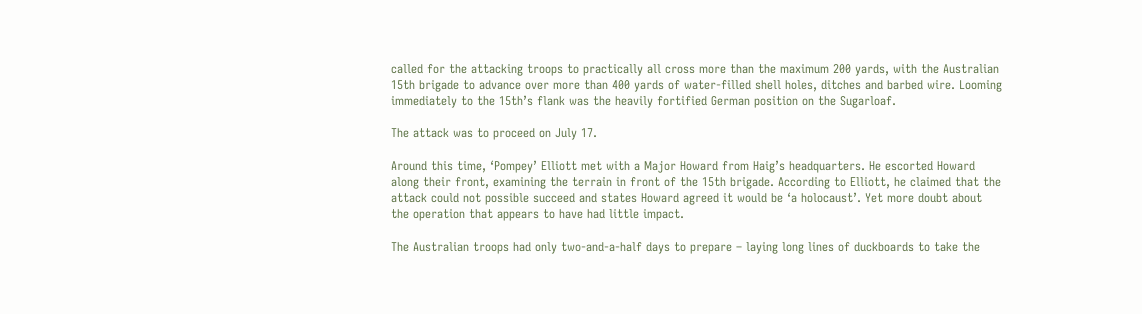called for the attacking troops to practically all cross more than the maximum 200 yards, with the Australian 15th brigade to advance over more than 400 yards of water-filled shell holes, ditches and barbed wire. Looming immediately to the 15th’s flank was the heavily fortified German position on the Sugarloaf.

The attack was to proceed on July 17.

Around this time, ‘Pompey’ Elliott met with a Major Howard from Haig’s headquarters. He escorted Howard along their front, examining the terrain in front of the 15th brigade. According to Elliott, he claimed that the attack could not possible succeed and states Howard agreed it would be ‘a holocaust’. Yet more doubt about the operation that appears to have had little impact.

The Australian troops had only two-and-a-half days to prepare – laying long lines of duckboards to take the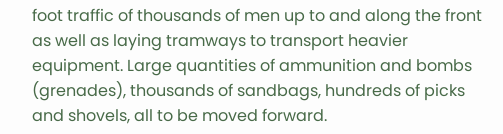foot traffic of thousands of men up to and along the front as well as laying tramways to transport heavier equipment. Large quantities of ammunition and bombs (grenades), thousands of sandbags, hundreds of picks and shovels, all to be moved forward.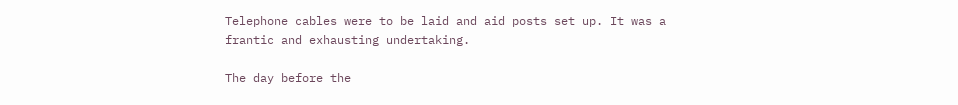Telephone cables were to be laid and aid posts set up. It was a frantic and exhausting undertaking.

The day before the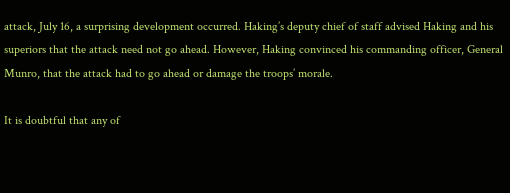attack, July 16, a surprising development occurred. Haking’s deputy chief of staff advised Haking and his superiors that the attack need not go ahead. However, Haking convinced his commanding officer, General Munro, that the attack had to go ahead or damage the troops’ morale.

It is doubtful that any of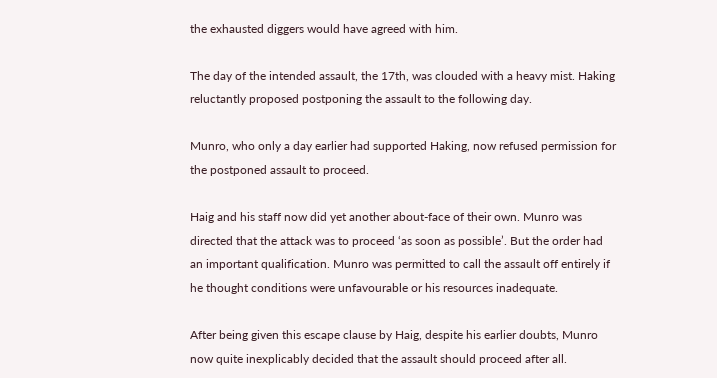the exhausted diggers would have agreed with him.

The day of the intended assault, the 17th, was clouded with a heavy mist. Haking reluctantly proposed postponing the assault to the following day.

Munro, who only a day earlier had supported Haking, now refused permission for the postponed assault to proceed.

Haig and his staff now did yet another about-face of their own. Munro was directed that the attack was to proceed ‘as soon as possible’. But the order had an important qualification. Munro was permitted to call the assault off entirely if he thought conditions were unfavourable or his resources inadequate.

After being given this escape clause by Haig, despite his earlier doubts, Munro now quite inexplicably decided that the assault should proceed after all.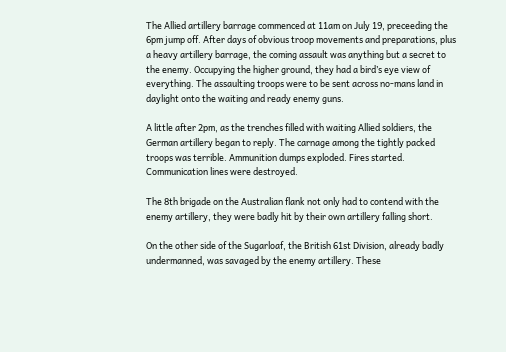The Allied artillery barrage commenced at 11am on July 19, preceeding the 6pm jump off. After days of obvious troop movements and preparations, plus a heavy artillery barrage, the coming assault was anything but a secret to the enemy. Occupying the higher ground, they had a bird’s eye view of everything. The assaulting troops were to be sent across no-mans land in daylight onto the waiting and ready enemy guns.

A little after 2pm, as the trenches filled with waiting Allied soldiers, the German artillery began to reply. The carnage among the tightly packed troops was terrible. Ammunition dumps exploded. Fires started. Communication lines were destroyed.

The 8th brigade on the Australian flank not only had to contend with the enemy artillery, they were badly hit by their own artillery falling short.

On the other side of the Sugarloaf, the British 61st Division, already badly undermanned, was savaged by the enemy artillery. These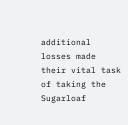additional losses made their vital task of taking the Sugarloaf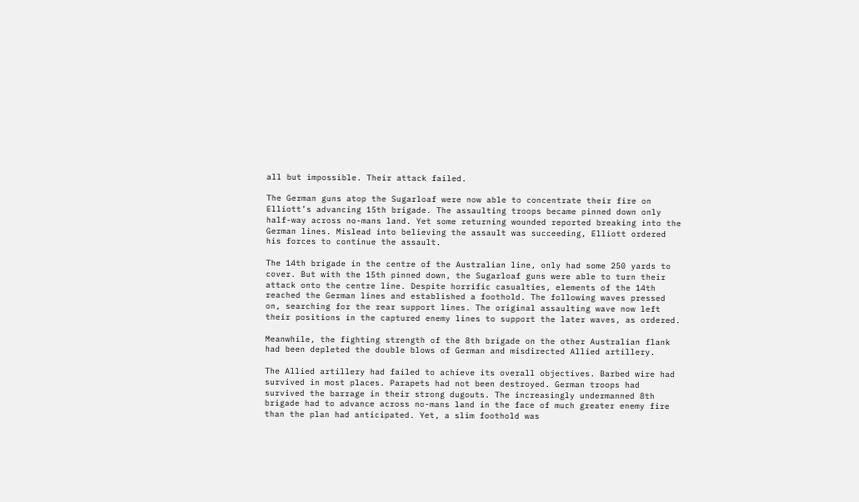all but impossible. Their attack failed.

The German guns atop the Sugarloaf were now able to concentrate their fire on Elliott’s advancing 15th brigade. The assaulting troops became pinned down only half-way across no-mans land. Yet some returning wounded reported breaking into the German lines. Mislead into believing the assault was succeeding, Elliott ordered his forces to continue the assault.

The 14th brigade in the centre of the Australian line, only had some 250 yards to cover. But with the 15th pinned down, the Sugarloaf guns were able to turn their attack onto the centre line. Despite horrific casualties, elements of the 14th reached the German lines and established a foothold. The following waves pressed on, searching for the rear support lines. The original assaulting wave now left their positions in the captured enemy lines to support the later waves, as ordered.

Meanwhile, the fighting strength of the 8th brigade on the other Australian flank had been depleted the double blows of German and misdirected Allied artillery.

The Allied artillery had failed to achieve its overall objectives. Barbed wire had survived in most places. Parapets had not been destroyed. German troops had survived the barrage in their strong dugouts. The increasingly undermanned 8th brigade had to advance across no-mans land in the face of much greater enemy fire than the plan had anticipated. Yet, a slim foothold was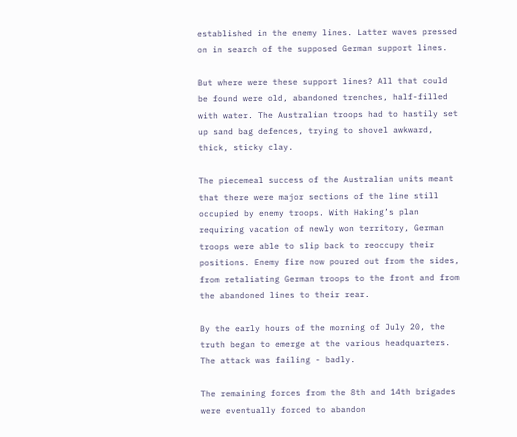established in the enemy lines. Latter waves pressed on in search of the supposed German support lines.

But where were these support lines? All that could be found were old, abandoned trenches, half-filled with water. The Australian troops had to hastily set up sand bag defences, trying to shovel awkward, thick, sticky clay.

The piecemeal success of the Australian units meant that there were major sections of the line still occupied by enemy troops. With Haking’s plan requiring vacation of newly won territory, German troops were able to slip back to reoccupy their positions. Enemy fire now poured out from the sides, from retaliating German troops to the front and from the abandoned lines to their rear.

By the early hours of the morning of July 20, the truth began to emerge at the various headquarters. The attack was failing - badly.

The remaining forces from the 8th and 14th brigades were eventually forced to abandon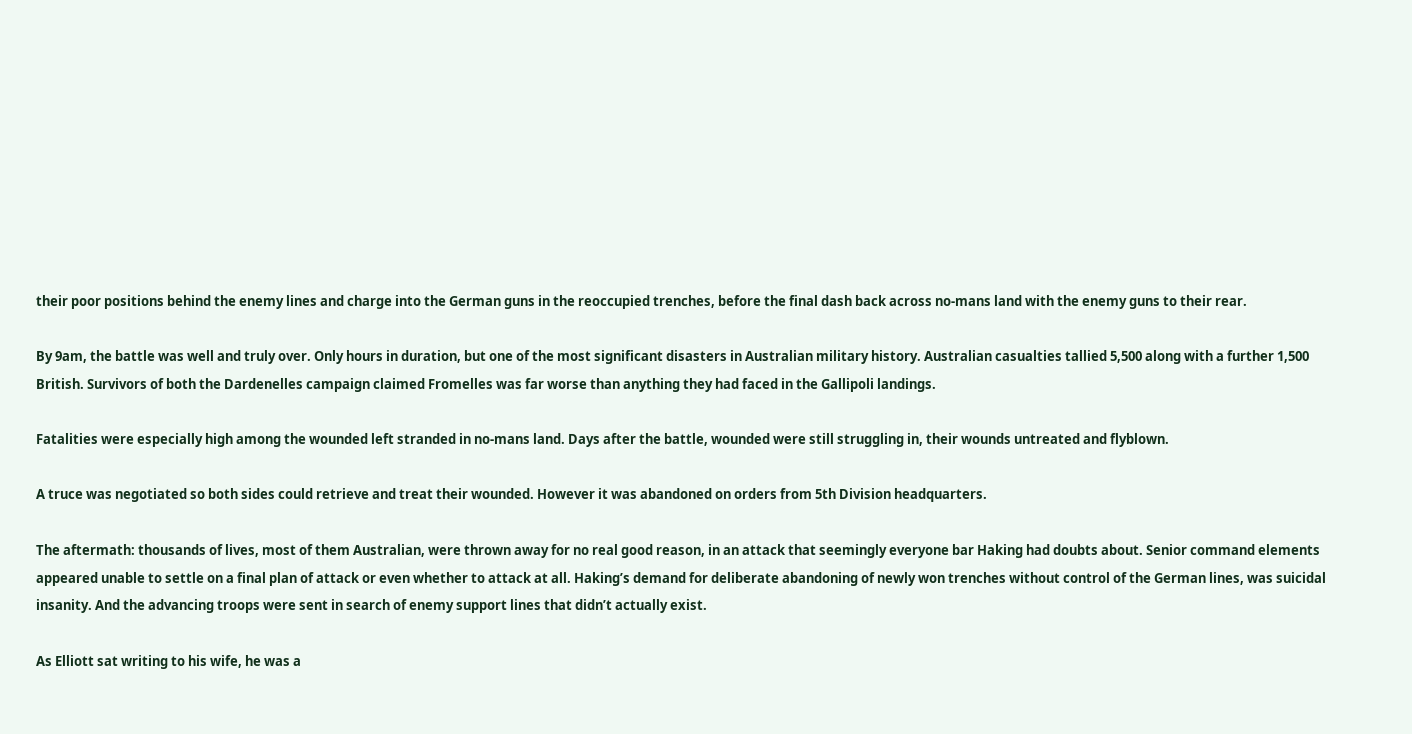their poor positions behind the enemy lines and charge into the German guns in the reoccupied trenches, before the final dash back across no-mans land with the enemy guns to their rear.

By 9am, the battle was well and truly over. Only hours in duration, but one of the most significant disasters in Australian military history. Australian casualties tallied 5,500 along with a further 1,500 British. Survivors of both the Dardenelles campaign claimed Fromelles was far worse than anything they had faced in the Gallipoli landings.

Fatalities were especially high among the wounded left stranded in no-mans land. Days after the battle, wounded were still struggling in, their wounds untreated and flyblown.

A truce was negotiated so both sides could retrieve and treat their wounded. However it was abandoned on orders from 5th Division headquarters.

The aftermath: thousands of lives, most of them Australian, were thrown away for no real good reason, in an attack that seemingly everyone bar Haking had doubts about. Senior command elements appeared unable to settle on a final plan of attack or even whether to attack at all. Haking’s demand for deliberate abandoning of newly won trenches without control of the German lines, was suicidal insanity. And the advancing troops were sent in search of enemy support lines that didn’t actually exist.

As Elliott sat writing to his wife, he was a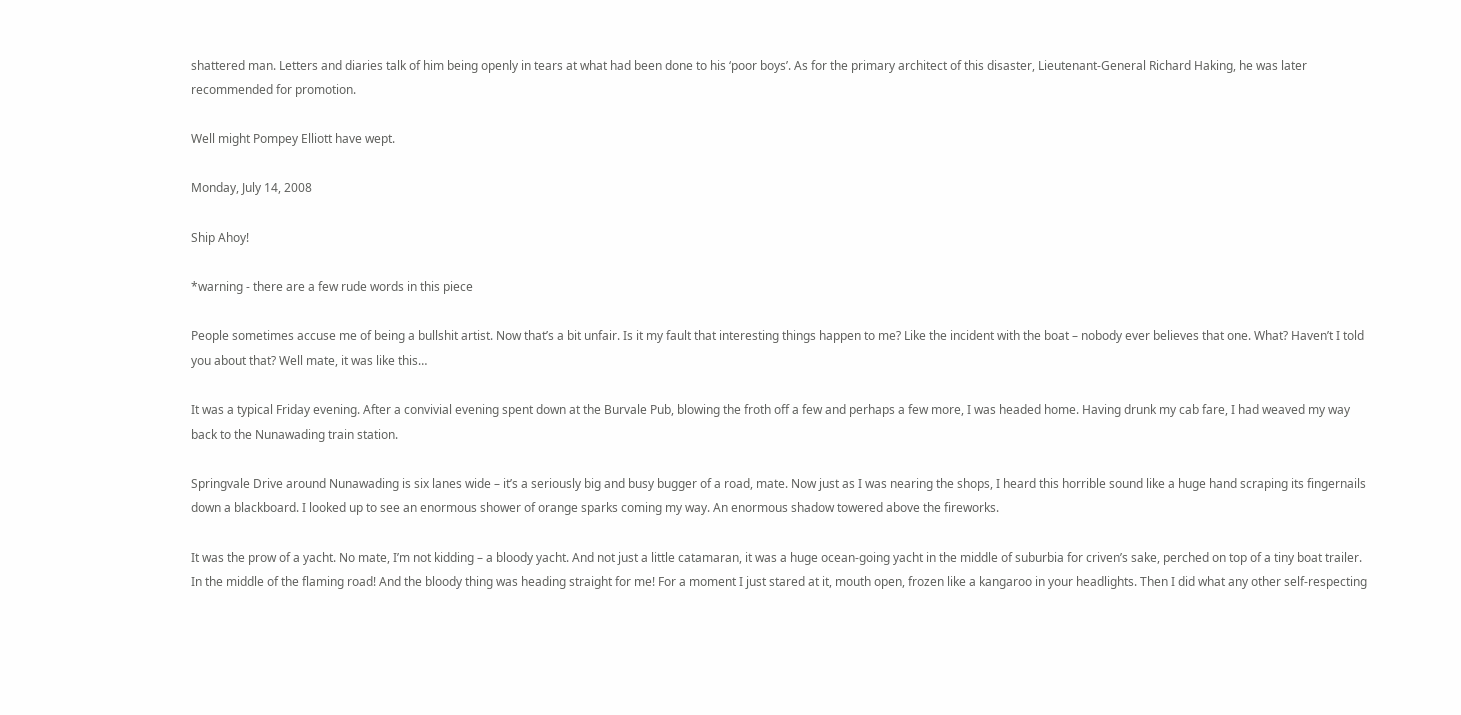shattered man. Letters and diaries talk of him being openly in tears at what had been done to his ‘poor boys’. As for the primary architect of this disaster, Lieutenant-General Richard Haking, he was later recommended for promotion.

Well might Pompey Elliott have wept.

Monday, July 14, 2008

Ship Ahoy!

*warning - there are a few rude words in this piece

People sometimes accuse me of being a bullshit artist. Now that’s a bit unfair. Is it my fault that interesting things happen to me? Like the incident with the boat – nobody ever believes that one. What? Haven’t I told you about that? Well mate, it was like this…

It was a typical Friday evening. After a convivial evening spent down at the Burvale Pub, blowing the froth off a few and perhaps a few more, I was headed home. Having drunk my cab fare, I had weaved my way back to the Nunawading train station.

Springvale Drive around Nunawading is six lanes wide – it’s a seriously big and busy bugger of a road, mate. Now just as I was nearing the shops, I heard this horrible sound like a huge hand scraping its fingernails down a blackboard. I looked up to see an enormous shower of orange sparks coming my way. An enormous shadow towered above the fireworks.

It was the prow of a yacht. No mate, I’m not kidding – a bloody yacht. And not just a little catamaran, it was a huge ocean-going yacht in the middle of suburbia for criven’s sake, perched on top of a tiny boat trailer. In the middle of the flaming road! And the bloody thing was heading straight for me! For a moment I just stared at it, mouth open, frozen like a kangaroo in your headlights. Then I did what any other self-respecting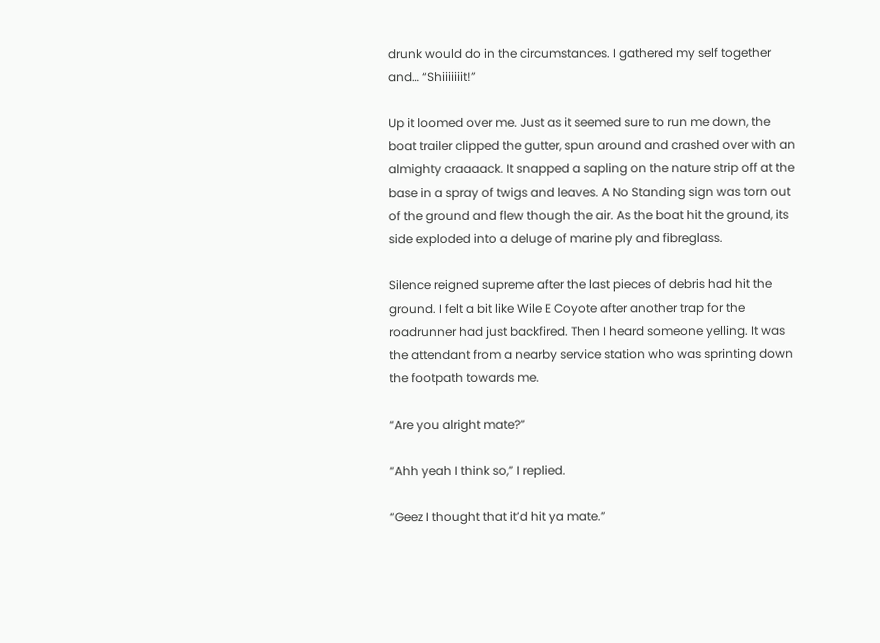drunk would do in the circumstances. I gathered my self together and… “Shiiiiiiit!”

Up it loomed over me. Just as it seemed sure to run me down, the boat trailer clipped the gutter, spun around and crashed over with an almighty craaaack. It snapped a sapling on the nature strip off at the base in a spray of twigs and leaves. A No Standing sign was torn out of the ground and flew though the air. As the boat hit the ground, its side exploded into a deluge of marine ply and fibreglass.

Silence reigned supreme after the last pieces of debris had hit the ground. I felt a bit like Wile E Coyote after another trap for the roadrunner had just backfired. Then I heard someone yelling. It was the attendant from a nearby service station who was sprinting down the footpath towards me.

“Are you alright mate?”

“Ahh yeah I think so,” I replied.

“Geez I thought that it’d hit ya mate.”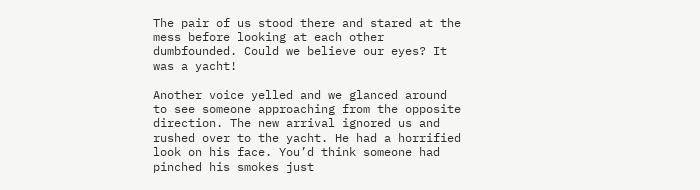The pair of us stood there and stared at the mess before looking at each other dumbfounded. Could we believe our eyes? It was a yacht!

Another voice yelled and we glanced around to see someone approaching from the opposite direction. The new arrival ignored us and rushed over to the yacht. He had a horrified look on his face. You’d think someone had pinched his smokes just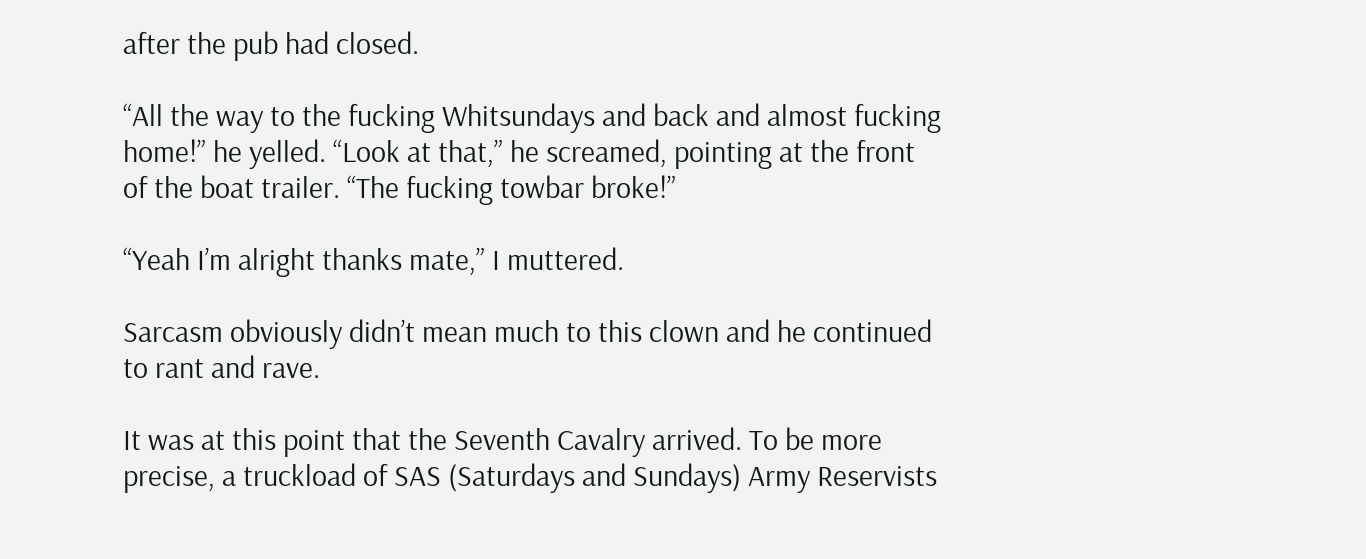after the pub had closed.

“All the way to the fucking Whitsundays and back and almost fucking home!” he yelled. “Look at that,” he screamed, pointing at the front of the boat trailer. “The fucking towbar broke!”

“Yeah I’m alright thanks mate,” I muttered.

Sarcasm obviously didn’t mean much to this clown and he continued to rant and rave.

It was at this point that the Seventh Cavalry arrived. To be more precise, a truckload of SAS (Saturdays and Sundays) Army Reservists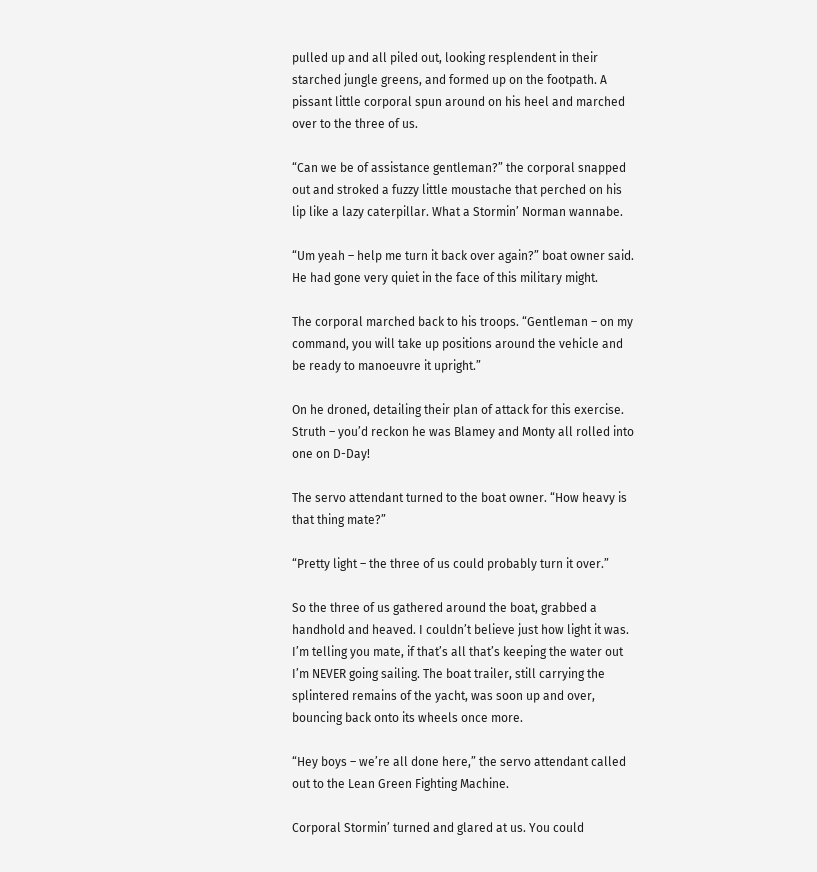pulled up and all piled out, looking resplendent in their starched jungle greens, and formed up on the footpath. A pissant little corporal spun around on his heel and marched over to the three of us.

“Can we be of assistance gentleman?” the corporal snapped out and stroked a fuzzy little moustache that perched on his lip like a lazy caterpillar. What a Stormin’ Norman wannabe.

“Um yeah – help me turn it back over again?” boat owner said. He had gone very quiet in the face of this military might.

The corporal marched back to his troops. “Gentleman – on my command, you will take up positions around the vehicle and be ready to manoeuvre it upright.”

On he droned, detailing their plan of attack for this exercise. Struth – you’d reckon he was Blamey and Monty all rolled into one on D-Day!

The servo attendant turned to the boat owner. “How heavy is that thing mate?”

“Pretty light – the three of us could probably turn it over.”

So the three of us gathered around the boat, grabbed a handhold and heaved. I couldn’t believe just how light it was. I’m telling you mate, if that’s all that’s keeping the water out I’m NEVER going sailing. The boat trailer, still carrying the splintered remains of the yacht, was soon up and over, bouncing back onto its wheels once more.

“Hey boys – we’re all done here,” the servo attendant called out to the Lean Green Fighting Machine.

Corporal Stormin’ turned and glared at us. You could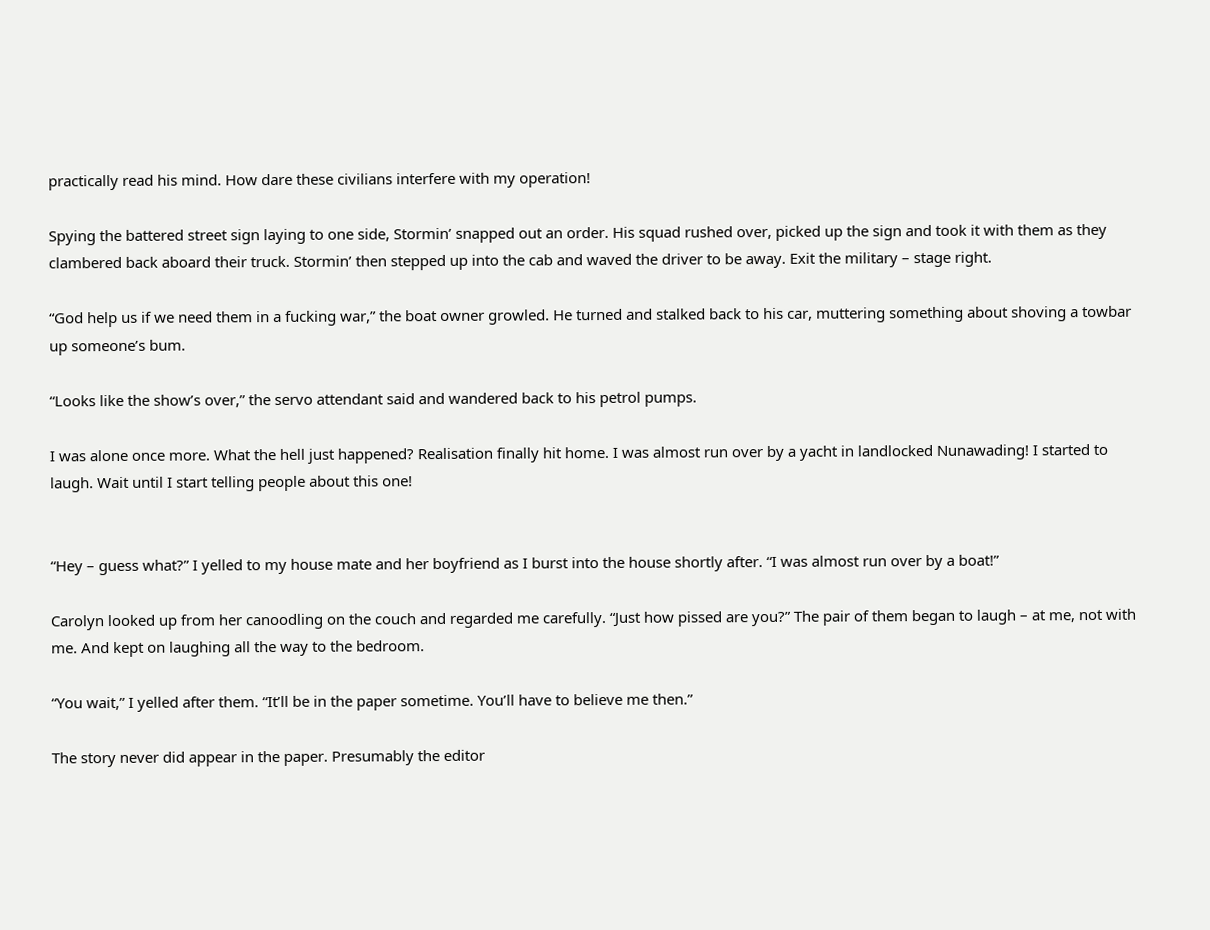practically read his mind. How dare these civilians interfere with my operation!

Spying the battered street sign laying to one side, Stormin’ snapped out an order. His squad rushed over, picked up the sign and took it with them as they clambered back aboard their truck. Stormin’ then stepped up into the cab and waved the driver to be away. Exit the military – stage right.

“God help us if we need them in a fucking war,” the boat owner growled. He turned and stalked back to his car, muttering something about shoving a towbar up someone’s bum.

“Looks like the show’s over,” the servo attendant said and wandered back to his petrol pumps.

I was alone once more. What the hell just happened? Realisation finally hit home. I was almost run over by a yacht in landlocked Nunawading! I started to laugh. Wait until I start telling people about this one!


“Hey – guess what?” I yelled to my house mate and her boyfriend as I burst into the house shortly after. “I was almost run over by a boat!”

Carolyn looked up from her canoodling on the couch and regarded me carefully. “Just how pissed are you?” The pair of them began to laugh – at me, not with me. And kept on laughing all the way to the bedroom.

“You wait,” I yelled after them. “It’ll be in the paper sometime. You’ll have to believe me then.”

The story never did appear in the paper. Presumably the editor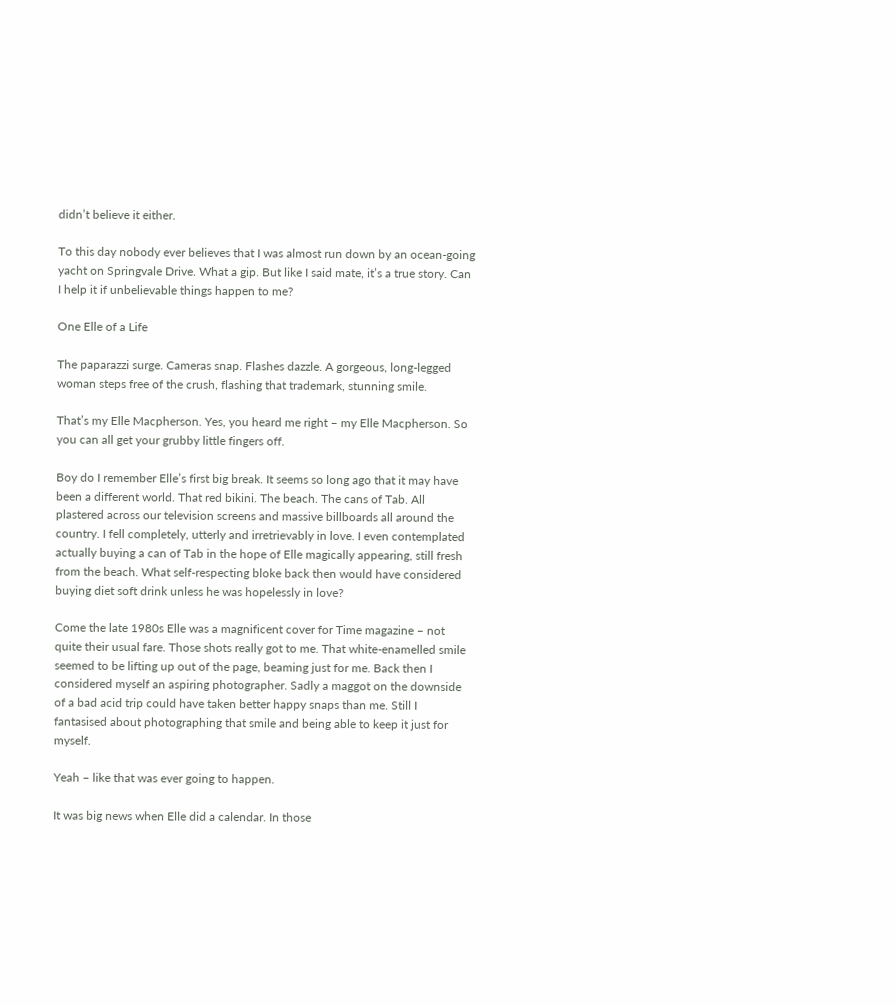didn’t believe it either.

To this day nobody ever believes that I was almost run down by an ocean-going yacht on Springvale Drive. What a gip. But like I said mate, it’s a true story. Can I help it if unbelievable things happen to me?

One Elle of a Life

The paparazzi surge. Cameras snap. Flashes dazzle. A gorgeous, long-legged woman steps free of the crush, flashing that trademark, stunning smile.

That’s my Elle Macpherson. Yes, you heard me right – my Elle Macpherson. So you can all get your grubby little fingers off.

Boy do I remember Elle’s first big break. It seems so long ago that it may have been a different world. That red bikini. The beach. The cans of Tab. All plastered across our television screens and massive billboards all around the country. I fell completely, utterly and irretrievably in love. I even contemplated actually buying a can of Tab in the hope of Elle magically appearing, still fresh from the beach. What self-respecting bloke back then would have considered buying diet soft drink unless he was hopelessly in love?

Come the late 1980s Elle was a magnificent cover for Time magazine – not quite their usual fare. Those shots really got to me. That white-enamelled smile seemed to be lifting up out of the page, beaming just for me. Back then I considered myself an aspiring photographer. Sadly a maggot on the downside of a bad acid trip could have taken better happy snaps than me. Still I fantasised about photographing that smile and being able to keep it just for myself.

Yeah – like that was ever going to happen.

It was big news when Elle did a calendar. In those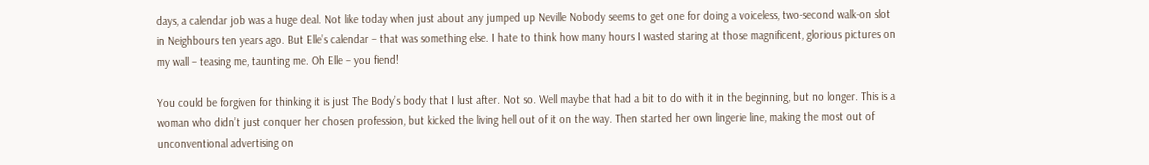days, a calendar job was a huge deal. Not like today when just about any jumped up Neville Nobody seems to get one for doing a voiceless, two-second walk-on slot in Neighbours ten years ago. But Elle’s calendar – that was something else. I hate to think how many hours I wasted staring at those magnificent, glorious pictures on my wall – teasing me, taunting me. Oh Elle – you fiend!

You could be forgiven for thinking it is just The Body’s body that I lust after. Not so. Well maybe that had a bit to do with it in the beginning, but no longer. This is a woman who didn’t just conquer her chosen profession, but kicked the living hell out of it on the way. Then started her own lingerie line, making the most out of unconventional advertising on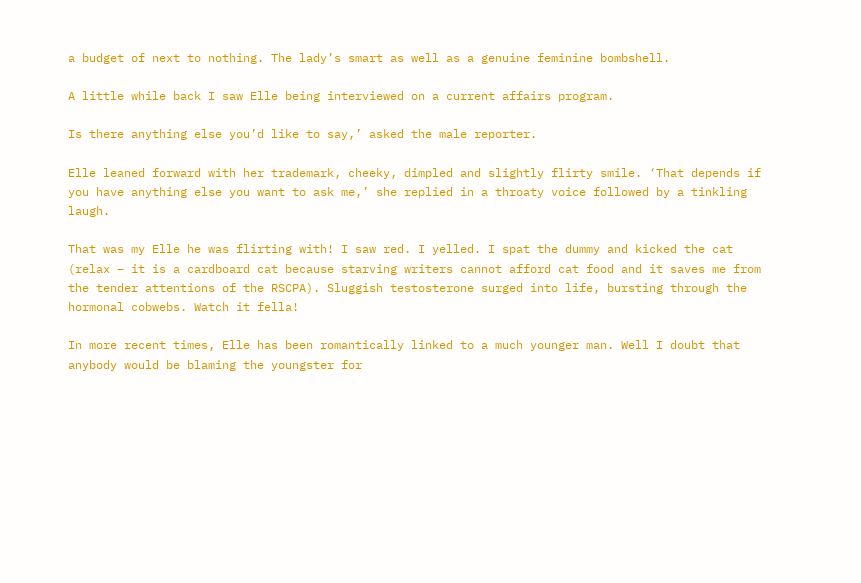a budget of next to nothing. The lady’s smart as well as a genuine feminine bombshell.

A little while back I saw Elle being interviewed on a current affairs program.

Is there anything else you’d like to say,’ asked the male reporter.

Elle leaned forward with her trademark, cheeky, dimpled and slightly flirty smile. ‘That depends if you have anything else you want to ask me,’ she replied in a throaty voice followed by a tinkling laugh.

That was my Elle he was flirting with! I saw red. I yelled. I spat the dummy and kicked the cat (relax – it is a cardboard cat because starving writers cannot afford cat food and it saves me from the tender attentions of the RSCPA). Sluggish testosterone surged into life, bursting through the hormonal cobwebs. Watch it fella!

In more recent times, Elle has been romantically linked to a much younger man. Well I doubt that anybody would be blaming the youngster for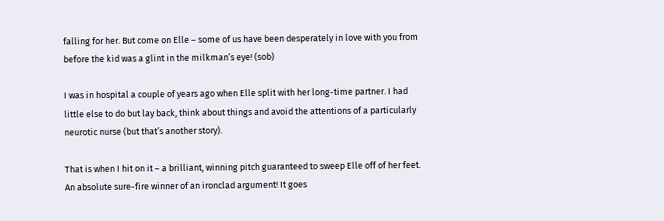falling for her. But come on Elle – some of us have been desperately in love with you from before the kid was a glint in the milkman’s eye! (sob)

I was in hospital a couple of years ago when Elle split with her long-time partner. I had little else to do but lay back, think about things and avoid the attentions of a particularly neurotic nurse (but that’s another story).

That is when I hit on it – a brilliant, winning pitch guaranteed to sweep Elle off of her feet. An absolute sure-fire winner of an ironclad argument! It goes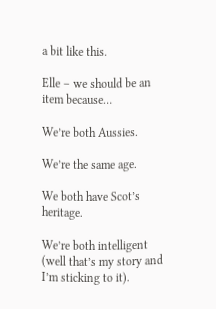a bit like this.

Elle – we should be an item because…

We’re both Aussies.

We’re the same age.

We both have Scot’s heritage.

We’re both intelligent (well that’s my story and I’m sticking to it).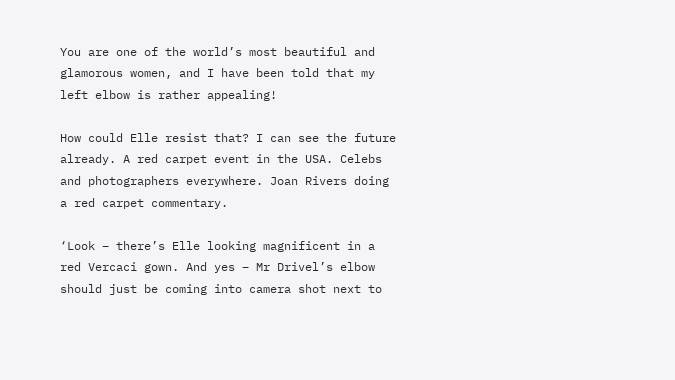You are one of the world’s most beautiful and glamorous women, and I have been told that my left elbow is rather appealing!

How could Elle resist that? I can see the future already. A red carpet event in the USA. Celebs and photographers everywhere. Joan Rivers doing a red carpet commentary.

‘Look – there’s Elle looking magnificent in a red Vercaci gown. And yes – Mr Drivel’s elbow should just be coming into camera shot next to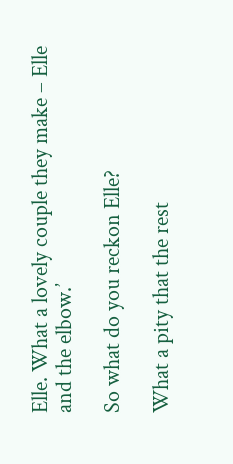Elle. What a lovely couple they make – Elle and the elbow.’

So what do you reckon Elle?

What a pity that the rest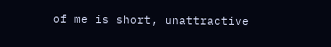of me is short, unattractive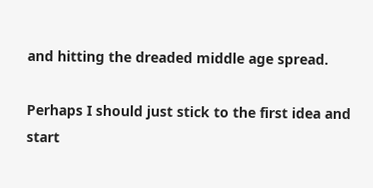and hitting the dreaded middle age spread.

Perhaps I should just stick to the first idea and start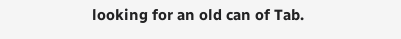looking for an old can of Tab.